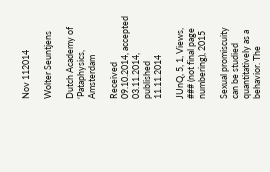Nov 112014

Wolter Seuntjens

Dutch Academy of ‘Pataphysics, Amsterdam

Received 09.10.2014, accepted 03.11.2014, published 11.11.2014

JUnQ, 5, 1, Views, ### (not final page numbering), 2015

Sexual promiscuity can be studied quantitatively as a behavior. The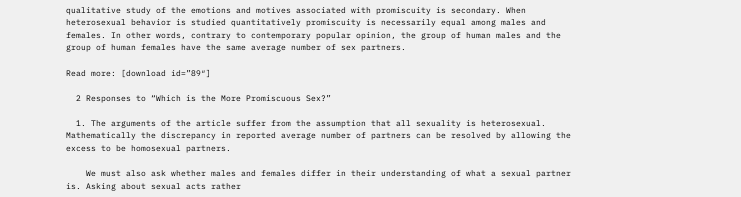qualitative study of the emotions and motives associated with promiscuity is secondary. When heterosexual behavior is studied quantitatively promiscuity is necessarily equal among males and females. In other words, contrary to contemporary popular opinion, the group of human males and the group of human females have the same average number of sex partners.

Read more: [download id=”89″]

  2 Responses to “Which is the More Promiscuous Sex?”

  1. The arguments of the article suffer from the assumption that all sexuality is heterosexual. Mathematically the discrepancy in reported average number of partners can be resolved by allowing the excess to be homosexual partners.

    We must also ask whether males and females differ in their understanding of what a sexual partner is. Asking about sexual acts rather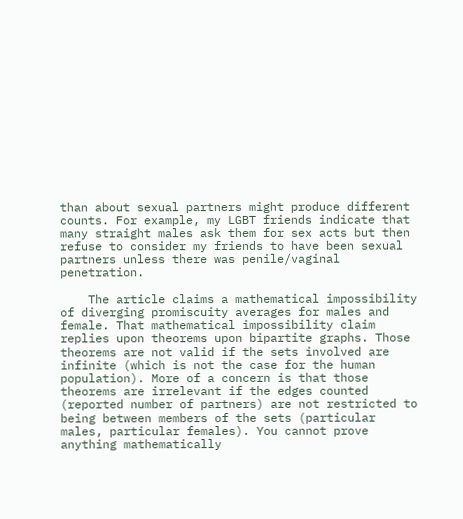than about sexual partners might produce different counts. For example, my LGBT friends indicate that many straight males ask them for sex acts but then refuse to consider my friends to have been sexual partners unless there was penile/vaginal penetration.

    The article claims a mathematical impossibility of diverging promiscuity averages for males and female. That mathematical impossibility claim replies upon theorems upon bipartite graphs. Those theorems are not valid if the sets involved are infinite (which is not the case for the human population). More of a concern is that those theorems are irrelevant if the edges counted (reported number of partners) are not restricted to being between members of the sets (particular males, particular females). You cannot prove anything mathematically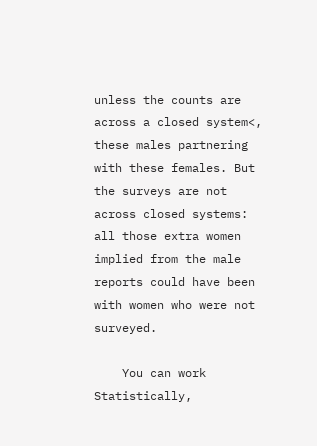unless the counts are across a closed system<, these males partnering with these females. But the surveys are not across closed systems: all those extra women implied from the male reports could have been with women who were not surveyed.

    You can work Statistically,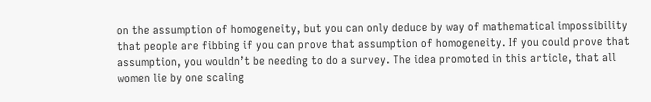on the assumption of homogeneity, but you can only deduce by way of mathematical impossibility that people are fibbing if you can prove that assumption of homogeneity. If you could prove that assumption, you wouldn’t be needing to do a survey. The idea promoted in this article, that all women lie by one scaling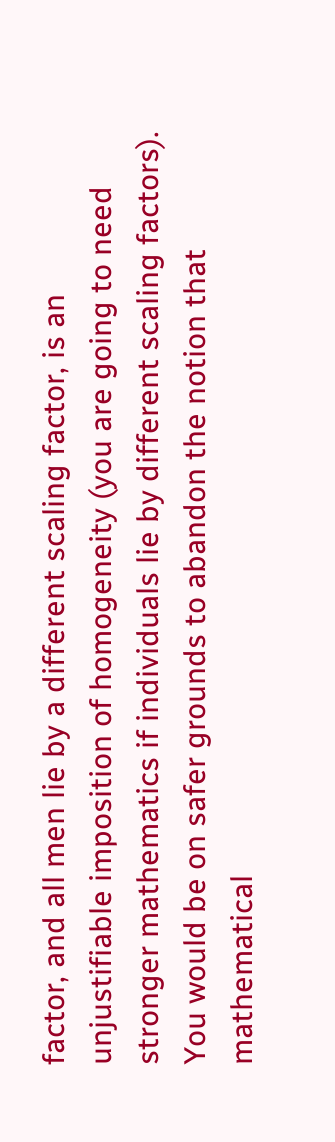factor, and all men lie by a different scaling factor, is an unjustifiable imposition of homogeneity (you are going to need stronger mathematics if individuals lie by different scaling factors). You would be on safer grounds to abandon the notion that mathematical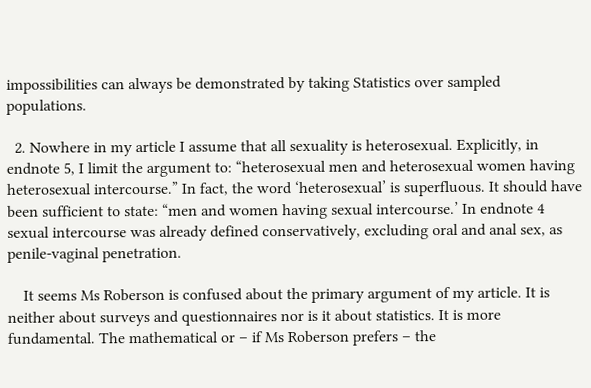impossibilities can always be demonstrated by taking Statistics over sampled populations.

  2. Nowhere in my article I assume that all sexuality is heterosexual. Explicitly, in endnote 5, I limit the argument to: “heterosexual men and heterosexual women having heterosexual intercourse.” In fact, the word ‘heterosexual’ is superfluous. It should have been sufficient to state: “men and women having sexual intercourse.’ In endnote 4 sexual intercourse was already defined conservatively, excluding oral and anal sex, as penile-vaginal penetration.

    It seems Ms Roberson is confused about the primary argument of my article. It is neither about surveys and questionnaires nor is it about statistics. It is more fundamental. The mathematical or – if Ms Roberson prefers – the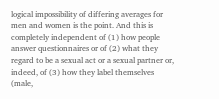logical impossibility of differing averages for men and women is the point. And this is completely independent of (1) how people answer questionnaires or of (2) what they regard to be a sexual act or a sexual partner or, indeed, of (3) how they label themselves (male,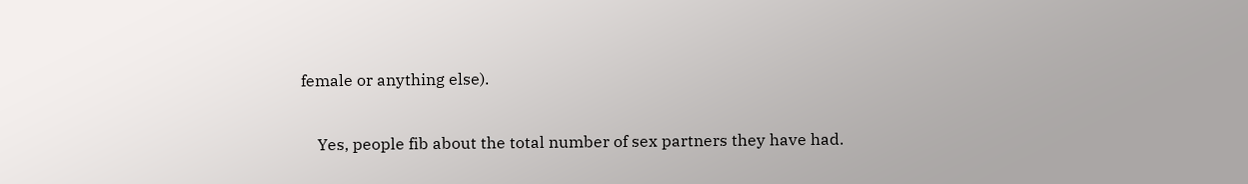female or anything else).

    Yes, people fib about the total number of sex partners they have had.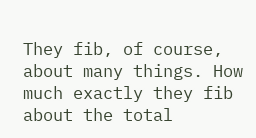They fib, of course, about many things. How much exactly they fib about the total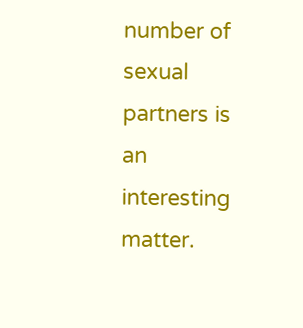number of sexual partners is an interesting matter.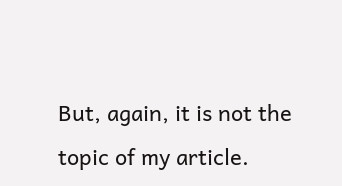But, again, it is not the topic of my article.